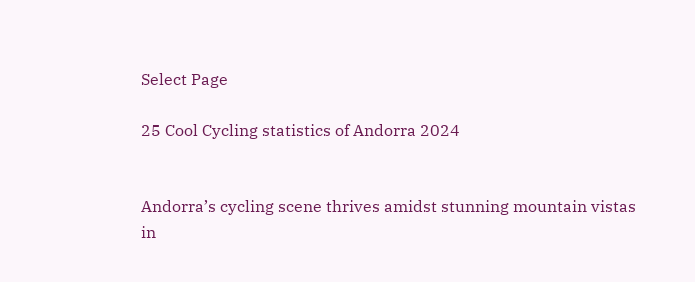Select Page

25 Cool Cycling statistics of Andorra 2024


Andorra’s cycling scene thrives amidst stunning mountain vistas in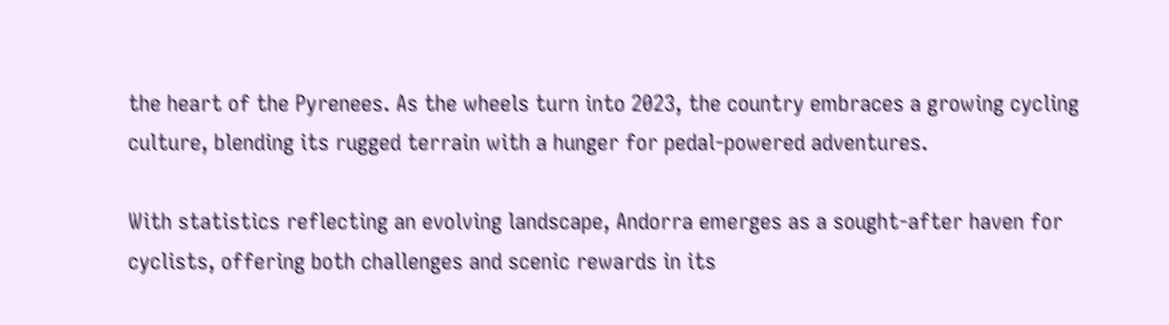the heart of the Pyrenees. As the wheels turn into 2023, the country embraces a growing cycling culture, blending its rugged terrain with a hunger for pedal-powered adventures.

With statistics reflecting an evolving landscape, Andorra emerges as a sought-after haven for cyclists, offering both challenges and scenic rewards in its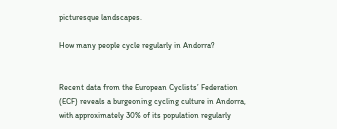picturesque landscapes.

How many people cycle regularly in Andorra?


Recent data from the European Cyclists’ Federation (ECF) reveals a burgeoning cycling culture in Andorra, with approximately 30% of its population regularly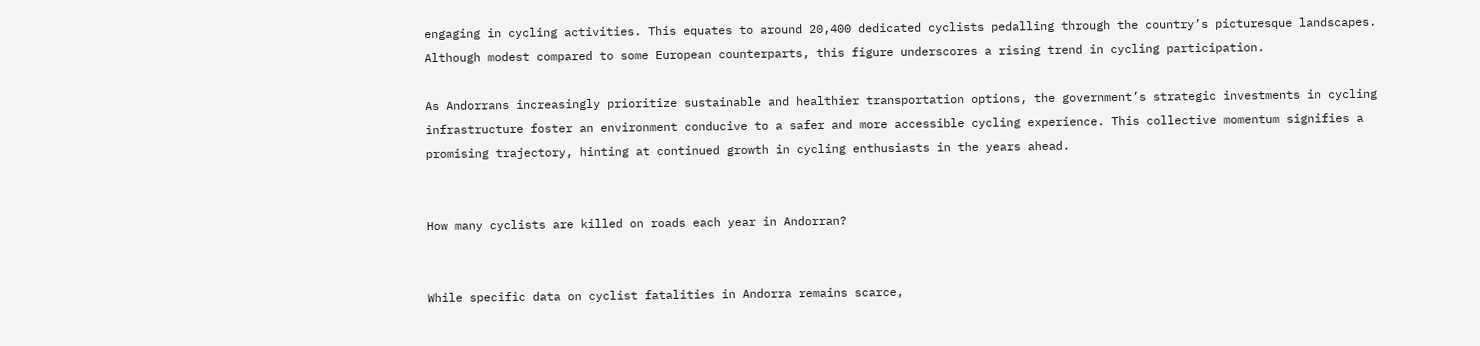engaging in cycling activities. This equates to around 20,400 dedicated cyclists pedalling through the country’s picturesque landscapes. Although modest compared to some European counterparts, this figure underscores a rising trend in cycling participation.

As Andorrans increasingly prioritize sustainable and healthier transportation options, the government’s strategic investments in cycling infrastructure foster an environment conducive to a safer and more accessible cycling experience. This collective momentum signifies a promising trajectory, hinting at continued growth in cycling enthusiasts in the years ahead.


How many cyclists are killed on roads each year in Andorran?


While specific data on cyclist fatalities in Andorra remains scarce,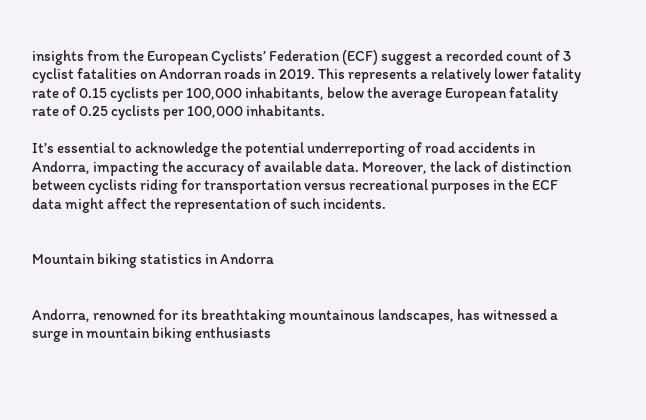insights from the European Cyclists’ Federation (ECF) suggest a recorded count of 3 cyclist fatalities on Andorran roads in 2019. This represents a relatively lower fatality rate of 0.15 cyclists per 100,000 inhabitants, below the average European fatality rate of 0.25 cyclists per 100,000 inhabitants.

It’s essential to acknowledge the potential underreporting of road accidents in Andorra, impacting the accuracy of available data. Moreover, the lack of distinction between cyclists riding for transportation versus recreational purposes in the ECF data might affect the representation of such incidents.


Mountain biking statistics in Andorra


Andorra, renowned for its breathtaking mountainous landscapes, has witnessed a surge in mountain biking enthusiasts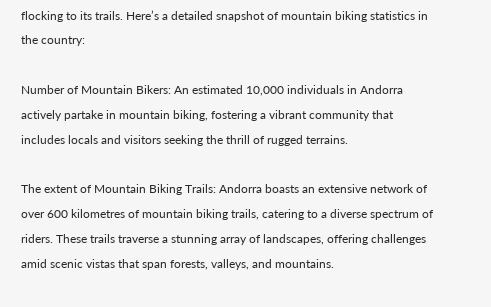flocking to its trails. Here’s a detailed snapshot of mountain biking statistics in the country:

Number of Mountain Bikers: An estimated 10,000 individuals in Andorra actively partake in mountain biking, fostering a vibrant community that includes locals and visitors seeking the thrill of rugged terrains.

The extent of Mountain Biking Trails: Andorra boasts an extensive network of over 600 kilometres of mountain biking trails, catering to a diverse spectrum of riders. These trails traverse a stunning array of landscapes, offering challenges amid scenic vistas that span forests, valleys, and mountains.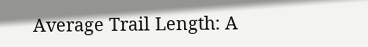Average Trail Length: A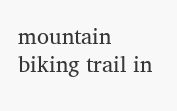mountain biking trail in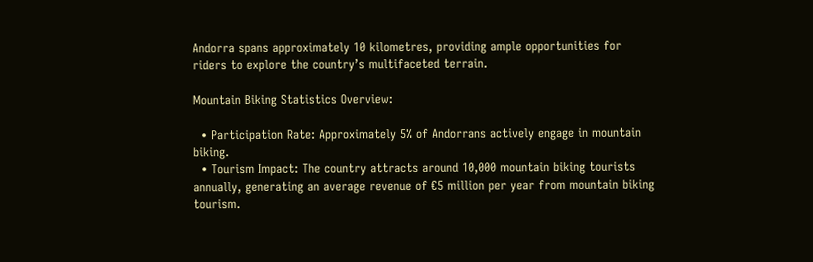Andorra spans approximately 10 kilometres, providing ample opportunities for riders to explore the country’s multifaceted terrain.

Mountain Biking Statistics Overview:

  • Participation Rate: Approximately 5% of Andorrans actively engage in mountain biking.
  • Tourism Impact: The country attracts around 10,000 mountain biking tourists annually, generating an average revenue of €5 million per year from mountain biking tourism.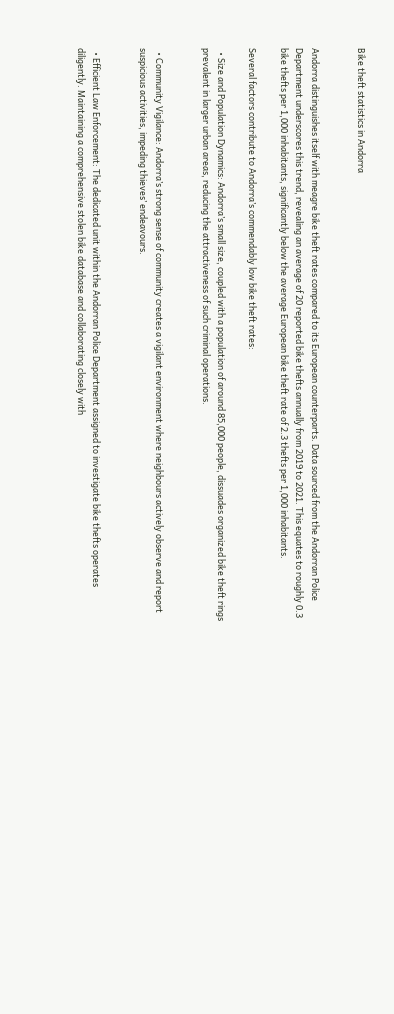Bike theft statistics in Andorra


Andorra distinguishes itself with meagre bike theft rates compared to its European counterparts. Data sourced from the Andorran Police Department underscores this trend, revealing an average of 20 reported bike thefts annually from 2019 to 2021. This equates to roughly 0.3 bike thefts per 1,000 inhabitants, significantly below the average European bike theft rate of 2.3 thefts per 1,000 inhabitants.

Several factors contribute to Andorra’s commendably low bike theft rates:

  • Size and Population Dynamics: Andorra’s small size, coupled with a population of around 85,000 people, dissuades organized bike theft rings prevalent in larger urban areas, reducing the attractiveness of such criminal operations.


  • Community Vigilance: Andorra’s strong sense of community creates a vigilant environment where neighbours actively observe and report suspicious activities, impeding thieves’ endeavours.


  • Efficient Law Enforcement: The dedicated unit within the Andorran Police Department assigned to investigate bike thefts operates diligently. Maintaining a comprehensive stolen bike database and collaborating closely with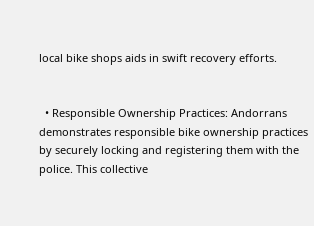local bike shops aids in swift recovery efforts.


  • Responsible Ownership Practices: Andorrans demonstrates responsible bike ownership practices by securely locking and registering them with the police. This collective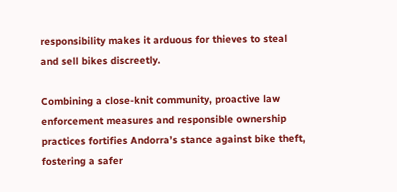responsibility makes it arduous for thieves to steal and sell bikes discreetly.

Combining a close-knit community, proactive law enforcement measures and responsible ownership practices fortifies Andorra’s stance against bike theft, fostering a safer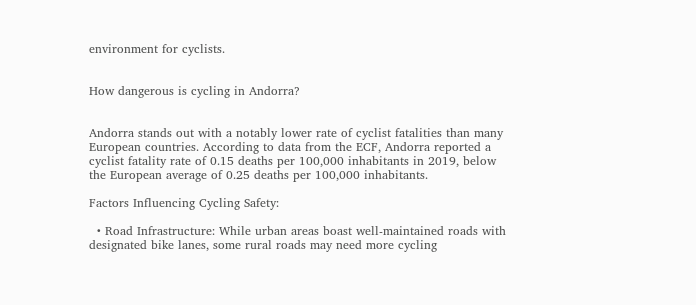environment for cyclists.


How dangerous is cycling in Andorra?


Andorra stands out with a notably lower rate of cyclist fatalities than many European countries. According to data from the ECF, Andorra reported a cyclist fatality rate of 0.15 deaths per 100,000 inhabitants in 2019, below the European average of 0.25 deaths per 100,000 inhabitants.

Factors Influencing Cycling Safety:

  • Road Infrastructure: While urban areas boast well-maintained roads with designated bike lanes, some rural roads may need more cycling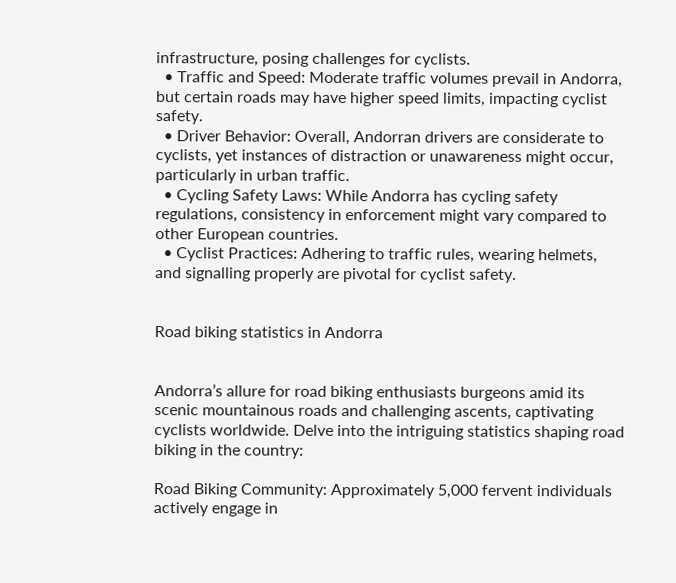infrastructure, posing challenges for cyclists.
  • Traffic and Speed: Moderate traffic volumes prevail in Andorra, but certain roads may have higher speed limits, impacting cyclist safety.
  • Driver Behavior: Overall, Andorran drivers are considerate to cyclists, yet instances of distraction or unawareness might occur, particularly in urban traffic.
  • Cycling Safety Laws: While Andorra has cycling safety regulations, consistency in enforcement might vary compared to other European countries.
  • Cyclist Practices: Adhering to traffic rules, wearing helmets, and signalling properly are pivotal for cyclist safety.


Road biking statistics in Andorra


Andorra’s allure for road biking enthusiasts burgeons amid its scenic mountainous roads and challenging ascents, captivating cyclists worldwide. Delve into the intriguing statistics shaping road biking in the country:

Road Biking Community: Approximately 5,000 fervent individuals actively engage in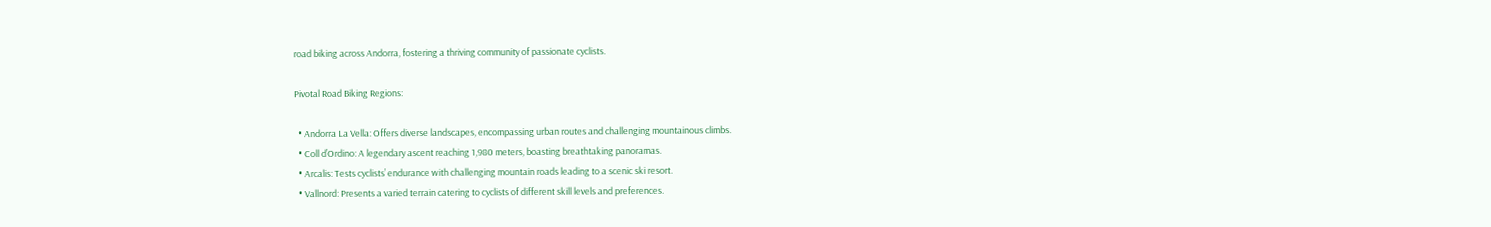road biking across Andorra, fostering a thriving community of passionate cyclists.

Pivotal Road Biking Regions:

  • Andorra La Vella: Offers diverse landscapes, encompassing urban routes and challenging mountainous climbs.
  • Coll d’Ordino: A legendary ascent reaching 1,980 meters, boasting breathtaking panoramas.
  • Arcalis: Tests cyclists’ endurance with challenging mountain roads leading to a scenic ski resort.
  • Vallnord: Presents a varied terrain catering to cyclists of different skill levels and preferences.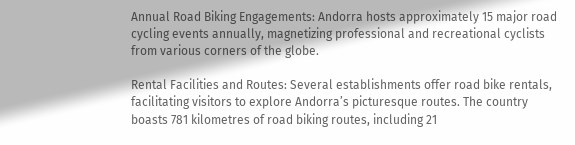Annual Road Biking Engagements: Andorra hosts approximately 15 major road cycling events annually, magnetizing professional and recreational cyclists from various corners of the globe.

Rental Facilities and Routes: Several establishments offer road bike rentals, facilitating visitors to explore Andorra’s picturesque routes. The country boasts 781 kilometres of road biking routes, including 21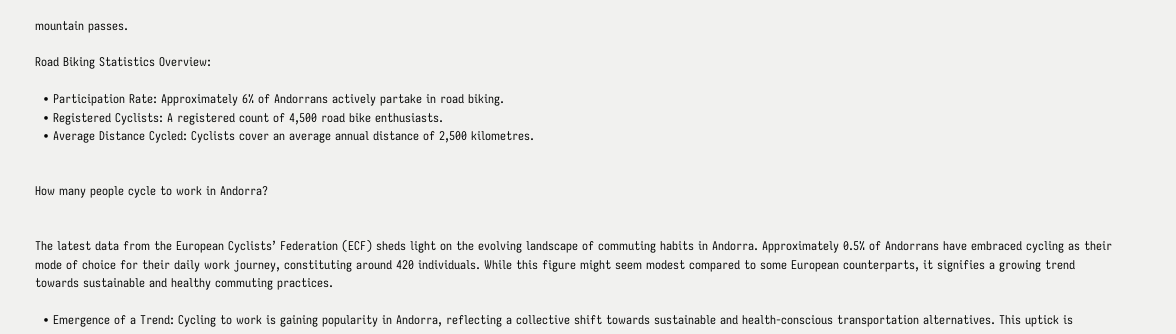mountain passes.

Road Biking Statistics Overview:

  • Participation Rate: Approximately 6% of Andorrans actively partake in road biking.
  • Registered Cyclists: A registered count of 4,500 road bike enthusiasts.
  • Average Distance Cycled: Cyclists cover an average annual distance of 2,500 kilometres.


How many people cycle to work in Andorra?


The latest data from the European Cyclists’ Federation (ECF) sheds light on the evolving landscape of commuting habits in Andorra. Approximately 0.5% of Andorrans have embraced cycling as their mode of choice for their daily work journey, constituting around 420 individuals. While this figure might seem modest compared to some European counterparts, it signifies a growing trend towards sustainable and healthy commuting practices.

  • Emergence of a Trend: Cycling to work is gaining popularity in Andorra, reflecting a collective shift towards sustainable and health-conscious transportation alternatives. This uptick is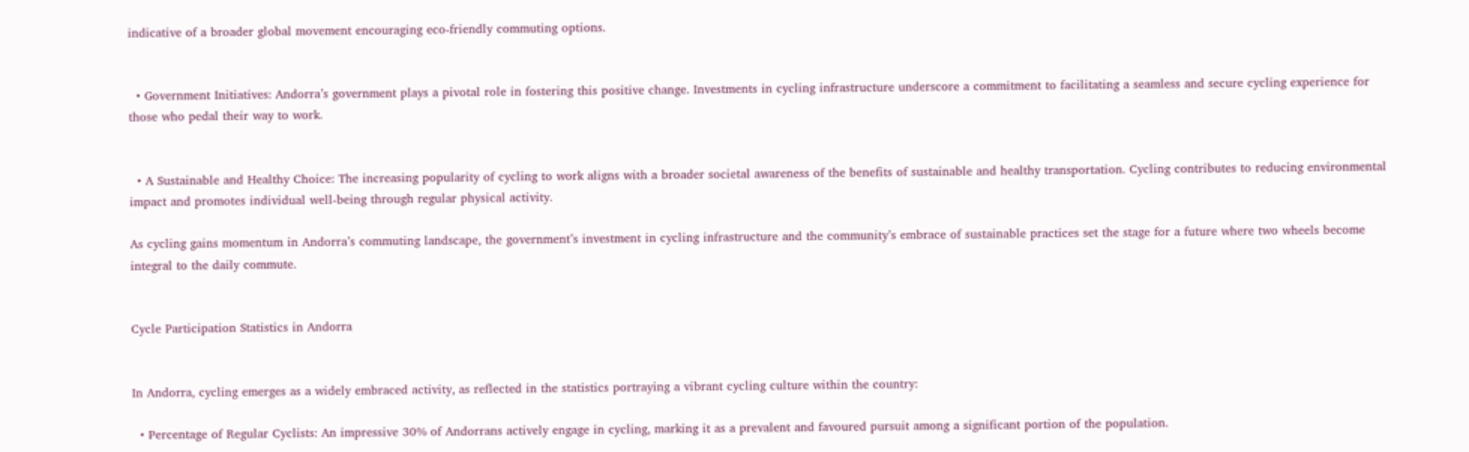indicative of a broader global movement encouraging eco-friendly commuting options.


  • Government Initiatives: Andorra’s government plays a pivotal role in fostering this positive change. Investments in cycling infrastructure underscore a commitment to facilitating a seamless and secure cycling experience for those who pedal their way to work.


  • A Sustainable and Healthy Choice: The increasing popularity of cycling to work aligns with a broader societal awareness of the benefits of sustainable and healthy transportation. Cycling contributes to reducing environmental impact and promotes individual well-being through regular physical activity.

As cycling gains momentum in Andorra’s commuting landscape, the government’s investment in cycling infrastructure and the community’s embrace of sustainable practices set the stage for a future where two wheels become integral to the daily commute.


Cycle Participation Statistics in Andorra


In Andorra, cycling emerges as a widely embraced activity, as reflected in the statistics portraying a vibrant cycling culture within the country:

  • Percentage of Regular Cyclists: An impressive 30% of Andorrans actively engage in cycling, marking it as a prevalent and favoured pursuit among a significant portion of the population.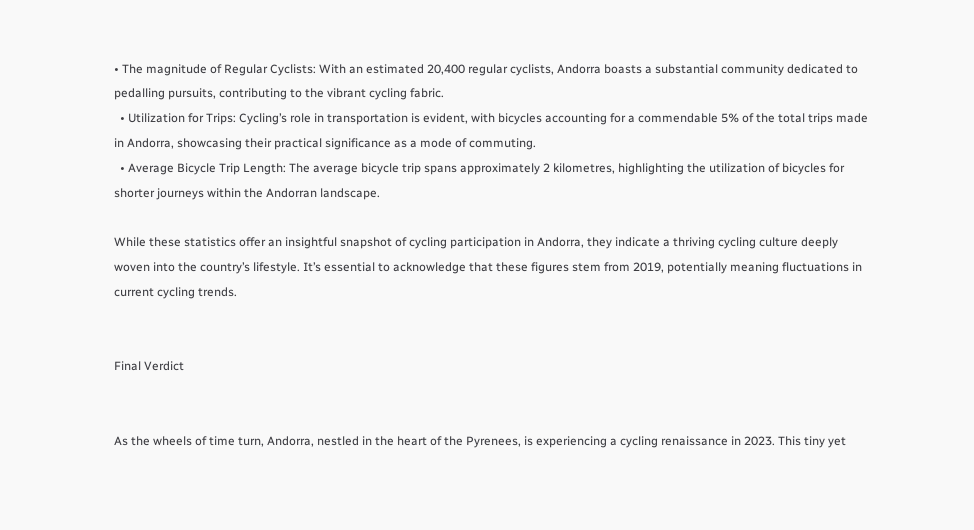• The magnitude of Regular Cyclists: With an estimated 20,400 regular cyclists, Andorra boasts a substantial community dedicated to pedalling pursuits, contributing to the vibrant cycling fabric.
  • Utilization for Trips: Cycling’s role in transportation is evident, with bicycles accounting for a commendable 5% of the total trips made in Andorra, showcasing their practical significance as a mode of commuting.
  • Average Bicycle Trip Length: The average bicycle trip spans approximately 2 kilometres, highlighting the utilization of bicycles for shorter journeys within the Andorran landscape.

While these statistics offer an insightful snapshot of cycling participation in Andorra, they indicate a thriving cycling culture deeply woven into the country’s lifestyle. It’s essential to acknowledge that these figures stem from 2019, potentially meaning fluctuations in current cycling trends.


Final Verdict


As the wheels of time turn, Andorra, nestled in the heart of the Pyrenees, is experiencing a cycling renaissance in 2023. This tiny yet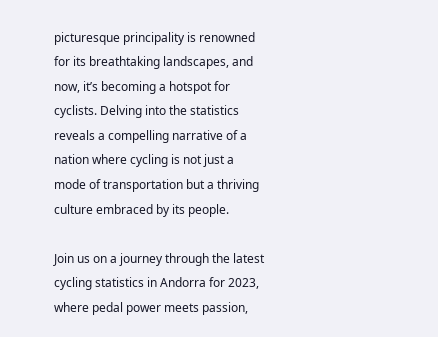picturesque principality is renowned for its breathtaking landscapes, and now, it’s becoming a hotspot for cyclists. Delving into the statistics reveals a compelling narrative of a nation where cycling is not just a mode of transportation but a thriving culture embraced by its people.

Join us on a journey through the latest cycling statistics in Andorra for 2023, where pedal power meets passion,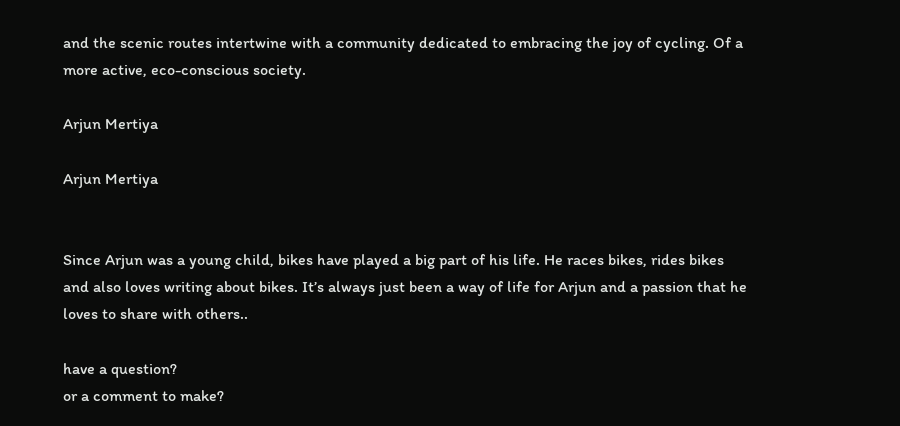and the scenic routes intertwine with a community dedicated to embracing the joy of cycling. Of a more active, eco-conscious society.

Arjun Mertiya

Arjun Mertiya


Since Arjun was a young child, bikes have played a big part of his life. He races bikes, rides bikes and also loves writing about bikes. It’s always just been a way of life for Arjun and a passion that he loves to share with others..

have a question?
or a comment to make?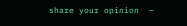share your opinion  –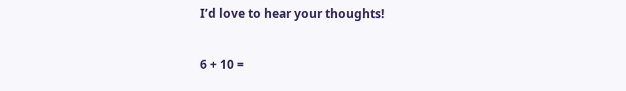I’d love to hear your thoughts!

6 + 10 =